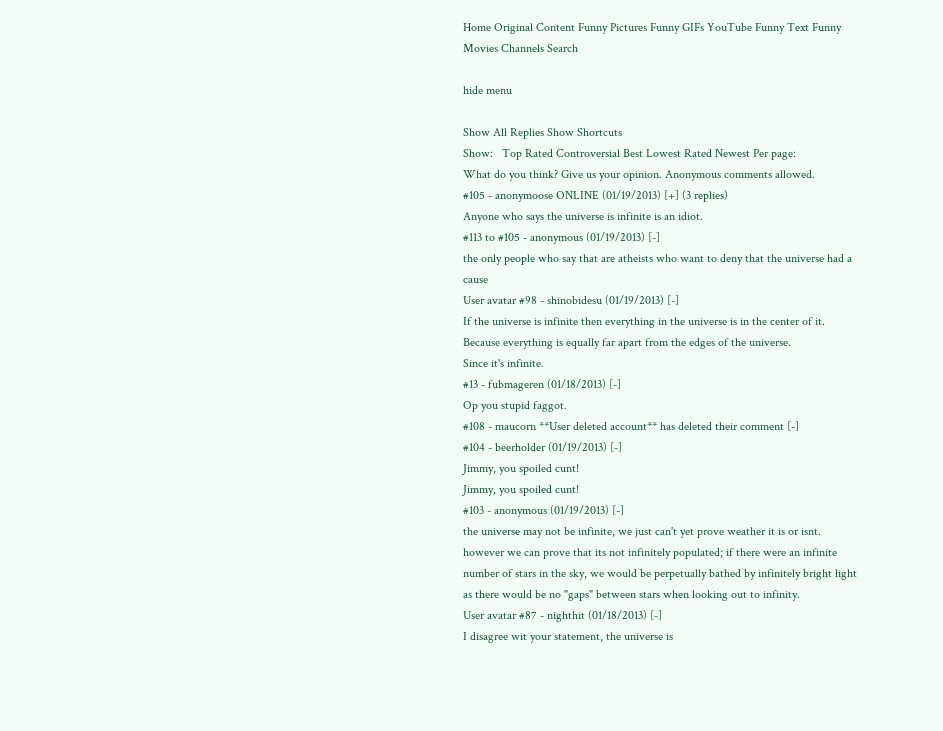Home Original Content Funny Pictures Funny GIFs YouTube Funny Text Funny Movies Channels Search

hide menu

Show All Replies Show Shortcuts
Show:   Top Rated Controversial Best Lowest Rated Newest Per page:
What do you think? Give us your opinion. Anonymous comments allowed.
#105 - anonymoose ONLINE (01/19/2013) [+] (3 replies)
Anyone who says the universe is infinite is an idiot.
#113 to #105 - anonymous (01/19/2013) [-]
the only people who say that are atheists who want to deny that the universe had a cause
User avatar #98 - shinobidesu (01/19/2013) [-]
If the universe is infinite then everything in the universe is in the center of it.
Because everything is equally far apart from the edges of the universe.
Since it's infinite.
#13 - fubmageren (01/18/2013) [-]
Op you stupid faggot.
#108 - maucorn **User deleted account** has deleted their comment [-]
#104 - beerholder (01/19/2013) [-]
Jimmy, you spoiled cunt!
Jimmy, you spoiled cunt!
#103 - anonymous (01/19/2013) [-]
the universe may not be infinite, we just can't yet prove weather it is or isnt. however we can prove that its not infinitely populated; if there were an infinite number of stars in the sky, we would be perpetually bathed by infinitely bright light as there would be no "gaps" between stars when looking out to infinity.
User avatar #87 - nighthit (01/18/2013) [-]
I disagree wit your statement, the universe is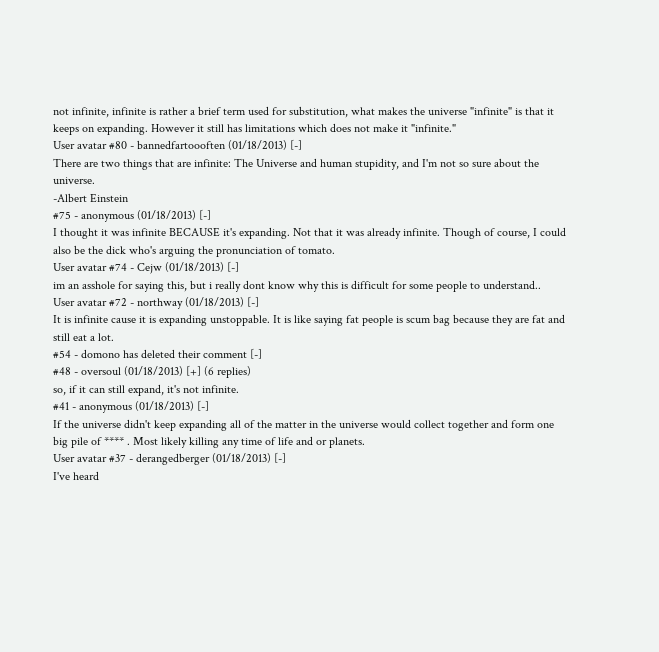not infinite, infinite is rather a brief term used for substitution, what makes the universe "infinite" is that it keeps on expanding. However it still has limitations which does not make it "infinite."
User avatar #80 - bannedfartoooften (01/18/2013) [-]
There are two things that are infinite: The Universe and human stupidity, and I'm not so sure about the universe.
-Albert Einstein
#75 - anonymous (01/18/2013) [-]
I thought it was infinite BECAUSE it's expanding. Not that it was already infinite. Though of course, I could also be the dick who's arguing the pronunciation of tomato.
User avatar #74 - Cejw (01/18/2013) [-]
im an asshole for saying this, but i really dont know why this is difficult for some people to understand..
User avatar #72 - northway (01/18/2013) [-]
It is infinite cause it is expanding unstoppable. It is like saying fat people is scum bag because they are fat and still eat a lot.
#54 - domono has deleted their comment [-]
#48 - oversoul (01/18/2013) [+] (6 replies)
so, if it can still expand, it's not infinite.
#41 - anonymous (01/18/2013) [-]
If the universe didn't keep expanding all of the matter in the universe would collect together and form one big pile of **** . Most likely killing any time of life and or planets.
User avatar #37 - derangedberger (01/18/2013) [-]
I've heard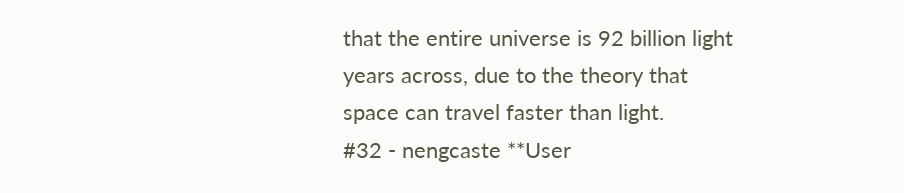that the entire universe is 92 billion light years across, due to the theory that space can travel faster than light.
#32 - nengcaste **User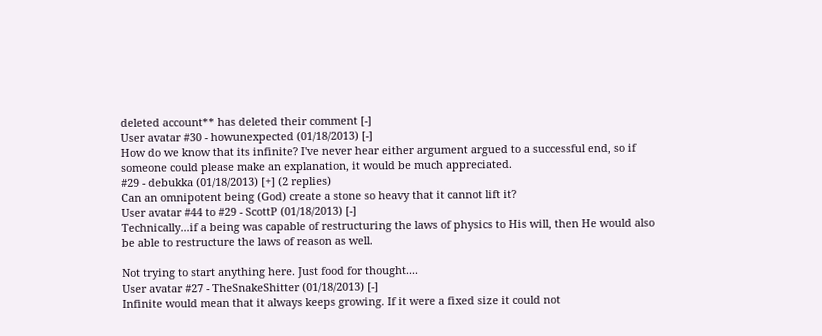deleted account** has deleted their comment [-]
User avatar #30 - howunexpected (01/18/2013) [-]
How do we know that its infinite? I've never hear either argument argued to a successful end, so if someone could please make an explanation, it would be much appreciated.
#29 - debukka (01/18/2013) [+] (2 replies)
Can an omnipotent being (God) create a stone so heavy that it cannot lift it?
User avatar #44 to #29 - ScottP (01/18/2013) [-]
Technically...if a being was capable of restructuring the laws of physics to His will, then He would also be able to restructure the laws of reason as well.

Not trying to start anything here. Just food for thought....
User avatar #27 - TheSnakeShitter (01/18/2013) [-]
Infinite would mean that it always keeps growing. If it were a fixed size it could not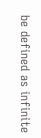be defined as infinite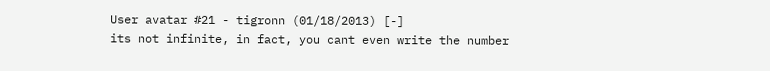User avatar #21 - tigronn (01/18/2013) [-]
its not infinite, in fact, you cant even write the number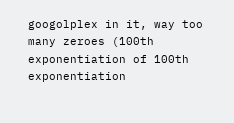googolplex in it, way too many zeroes (100th exponentiation of 100th exponentiation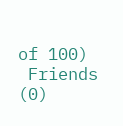of 100)
 Friends (0)